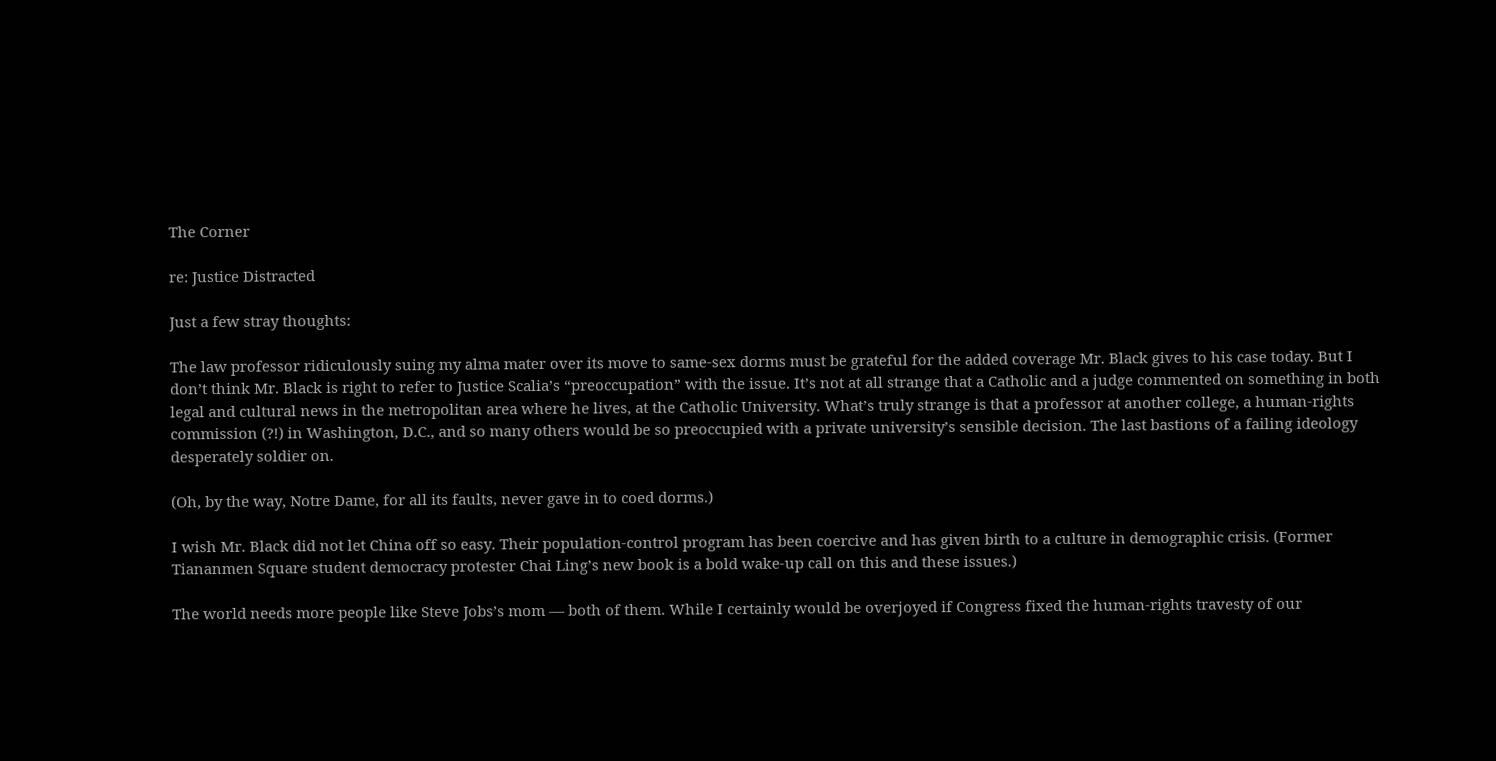The Corner

re: Justice Distracted

Just a few stray thoughts:

The law professor ridiculously suing my alma mater over its move to same-sex dorms must be grateful for the added coverage Mr. Black gives to his case today. But I don’t think Mr. Black is right to refer to Justice Scalia’s “preoccupation” with the issue. It’s not at all strange that a Catholic and a judge commented on something in both legal and cultural news in the metropolitan area where he lives, at the Catholic University. What’s truly strange is that a professor at another college, a human-rights commission (?!) in Washington, D.C., and so many others would be so preoccupied with a private university’s sensible decision. The last bastions of a failing ideology desperately soldier on.

(Oh, by the way, Notre Dame, for all its faults, never gave in to coed dorms.)

I wish Mr. Black did not let China off so easy. Their population-control program has been coercive and has given birth to a culture in demographic crisis. (Former Tiananmen Square student democracy protester Chai Ling’s new book is a bold wake-up call on this and these issues.)

The world needs more people like Steve Jobs’s mom — both of them. While I certainly would be overjoyed if Congress fixed the human-rights travesty of our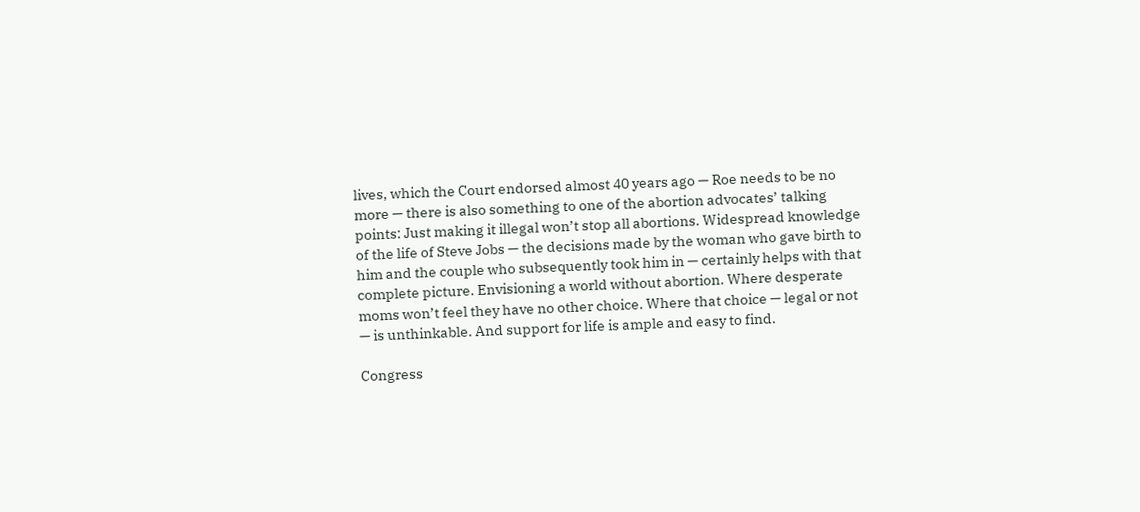lives, which the Court endorsed almost 40 years ago — Roe needs to be no more — there is also something to one of the abortion advocates’ talking points: Just making it illegal won’t stop all abortions. Widespread knowledge of the life of Steve Jobs — the decisions made by the woman who gave birth to him and the couple who subsequently took him in — certainly helps with that complete picture. Envisioning a world without abortion. Where desperate moms won’t feel they have no other choice. Where that choice — legal or not — is unthinkable. And support for life is ample and easy to find.

Congress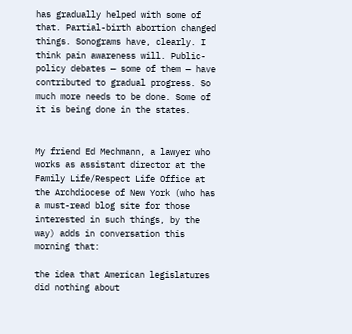has gradually helped with some of that. Partial-birth abortion changed things. Sonograms have, clearly. I think pain awareness will. Public-policy debates — some of them — have contributed to gradual progress. So much more needs to be done. Some of it is being done in the states.


My friend Ed Mechmann, a lawyer who works as assistant director at the Family Life/Respect Life Office at the Archdiocese of New York (who has a must-read blog site for those interested in such things, by the way) adds in conversation this morning that:

the idea that American legislatures did nothing about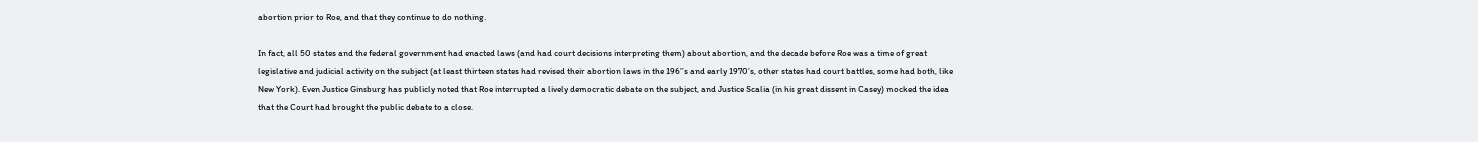abortion prior to Roe, and that they continue to do nothing.

In fact, all 50 states and the federal government had enacted laws (and had court decisions interpreting them) about abortion, and the decade before Roe was a time of great legislative and judicial activity on the subject (at least thirteen states had revised their abortion laws in the 196’’s and early 1970’s, other states had court battles, some had both, like New York). Even Justice Ginsburg has publicly noted that Roe interrupted a lively democratic debate on the subject, and Justice Scalia (in his great dissent in Casey) mocked the idea that the Court had brought the public debate to a close.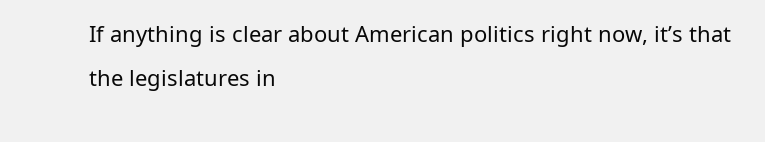If anything is clear about American politics right now, it’s that the legislatures in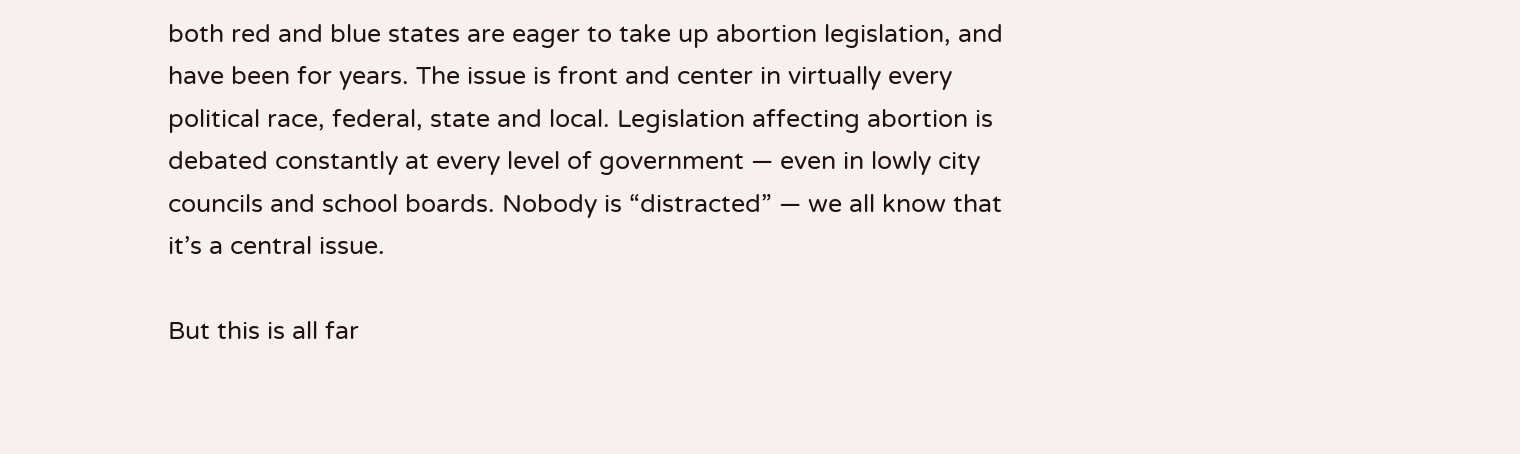both red and blue states are eager to take up abortion legislation, and have been for years. The issue is front and center in virtually every political race, federal, state and local. Legislation affecting abortion is debated constantly at every level of government — even in lowly city councils and school boards. Nobody is “distracted” — we all know that it’s a central issue.

But this is all far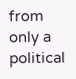from only a political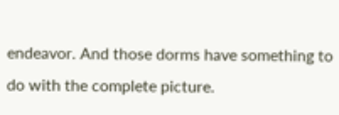endeavor. And those dorms have something to do with the complete picture.